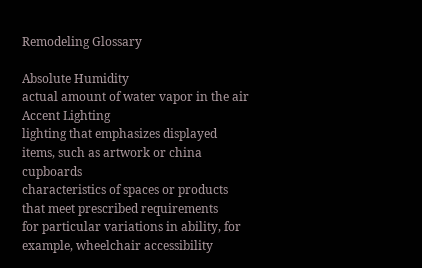Remodeling Glossary

Absolute Humidity
actual amount of water vapor in the air
Accent Lighting
lighting that emphasizes displayed items, such as artwork or china cupboards
characteristics of spaces or products that meet prescribed requirements
for particular variations in ability, for example, wheelchair accessibility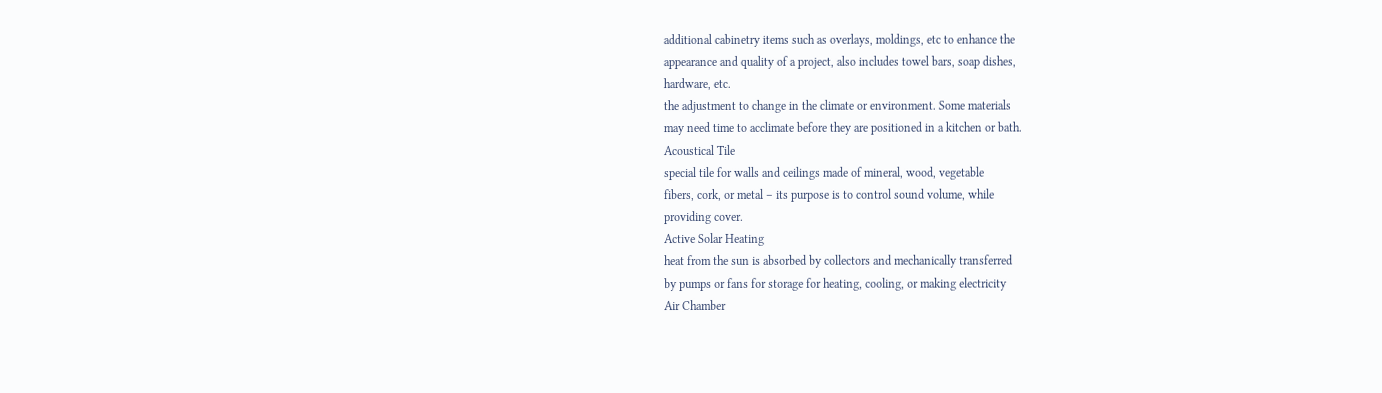additional cabinetry items such as overlays, moldings, etc to enhance the
appearance and quality of a project, also includes towel bars, soap dishes,
hardware, etc.
the adjustment to change in the climate or environment. Some materials
may need time to acclimate before they are positioned in a kitchen or bath.
Acoustical Tile
special tile for walls and ceilings made of mineral, wood, vegetable
fibers, cork, or metal – its purpose is to control sound volume, while
providing cover.
Active Solar Heating
heat from the sun is absorbed by collectors and mechanically transferred
by pumps or fans for storage for heating, cooling, or making electricity
Air Chamber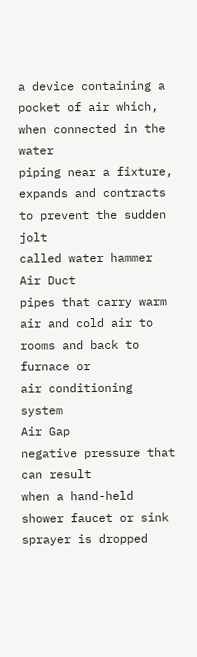a device containing a pocket of air which, when connected in the water
piping near a fixture, expands and contracts to prevent the sudden jolt
called water hammer
Air Duct
pipes that carry warm air and cold air to rooms and back to furnace or
air conditioning system
Air Gap
negative pressure that can result
when a hand-held shower faucet or sink sprayer is dropped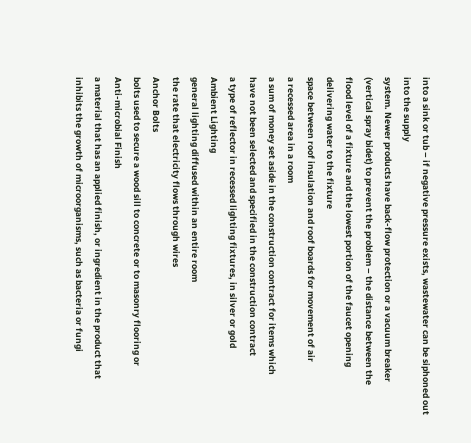into a sink or tub – if negative pressure exists, wastewater can be siphoned out into the supply
system. Newer products have back-flow protection or a vacuum breaker
(vertical spray bidet) to prevent the problem – the distance between the
flood level of a fixture and the lowest portion of the faucet opening
delivering water to the fixture
space between roof insulation and roof boards for movement of air
a recessed area in a room
a sum of money set aside in the construction contract for items which
have not been selected and specified in the construction contract
a type of reflector in recessed lighting fixtures, in silver or gold
Ambient Lighting
general lighting diffused within an entire room
the rate that electricity flows through wires
Anchor Bolts
bolts used to secure a wood sill to concrete or to masonry flooring or
Anti-microbial Finish
a material that has an applied finish, or ingredient in the product that
inhibits the growth of microorganisms, such as bacteria or fungi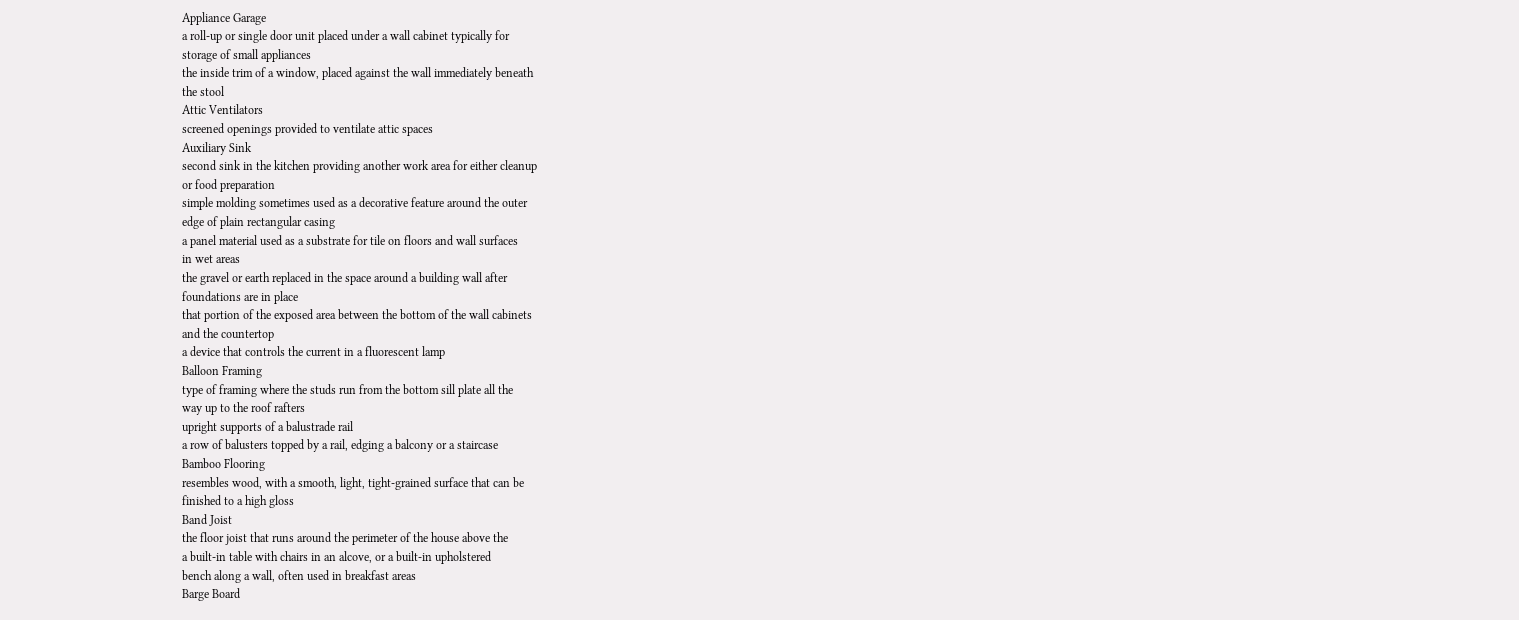Appliance Garage
a roll-up or single door unit placed under a wall cabinet typically for
storage of small appliances
the inside trim of a window, placed against the wall immediately beneath
the stool
Attic Ventilators
screened openings provided to ventilate attic spaces
Auxiliary Sink
second sink in the kitchen providing another work area for either cleanup
or food preparation
simple molding sometimes used as a decorative feature around the outer
edge of plain rectangular casing
a panel material used as a substrate for tile on floors and wall surfaces
in wet areas
the gravel or earth replaced in the space around a building wall after
foundations are in place
that portion of the exposed area between the bottom of the wall cabinets
and the countertop
a device that controls the current in a fluorescent lamp
Balloon Framing
type of framing where the studs run from the bottom sill plate all the
way up to the roof rafters
upright supports of a balustrade rail
a row of balusters topped by a rail, edging a balcony or a staircase
Bamboo Flooring
resembles wood, with a smooth, light, tight-grained surface that can be
finished to a high gloss
Band Joist
the floor joist that runs around the perimeter of the house above the
a built-in table with chairs in an alcove, or a built-in upholstered
bench along a wall, often used in breakfast areas
Barge Board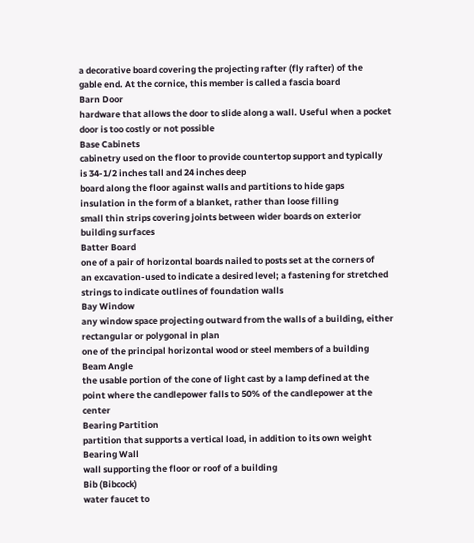a decorative board covering the projecting rafter (fly rafter) of the
gable end. At the cornice, this member is called a fascia board
Barn Door
hardware that allows the door to slide along a wall. Useful when a pocket
door is too costly or not possible
Base Cabinets
cabinetry used on the floor to provide countertop support and typically
is 34-1/2 inches tall and 24 inches deep
board along the floor against walls and partitions to hide gaps
insulation in the form of a blanket, rather than loose filling
small thin strips covering joints between wider boards on exterior
building surfaces
Batter Board
one of a pair of horizontal boards nailed to posts set at the corners of
an excavation-used to indicate a desired level; a fastening for stretched
strings to indicate outlines of foundation walls
Bay Window
any window space projecting outward from the walls of a building, either
rectangular or polygonal in plan
one of the principal horizontal wood or steel members of a building
Beam Angle
the usable portion of the cone of light cast by a lamp defined at the
point where the candlepower falls to 50% of the candlepower at the center
Bearing Partition
partition that supports a vertical load, in addition to its own weight
Bearing Wall
wall supporting the floor or roof of a building
Bib (Bibcock)
water faucet to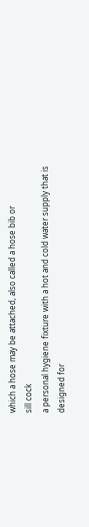which a hose may be attached, also called a hose bib or
sill cock
a personal hygiene fixture with a hot and cold water supply that is
designed for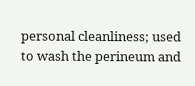personal cleanliness; used to wash the perineum and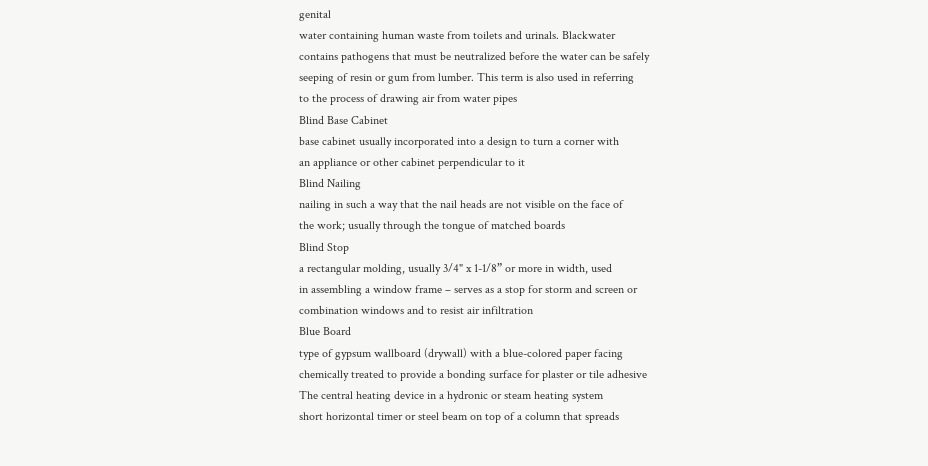genital
water containing human waste from toilets and urinals. Blackwater
contains pathogens that must be neutralized before the water can be safely
seeping of resin or gum from lumber. This term is also used in referring
to the process of drawing air from water pipes
Blind Base Cabinet
base cabinet usually incorporated into a design to turn a corner with
an appliance or other cabinet perpendicular to it
Blind Nailing
nailing in such a way that the nail heads are not visible on the face of
the work; usually through the tongue of matched boards
Blind Stop
a rectangular molding, usually 3/4" x 1-1/8” or more in width, used
in assembling a window frame – serves as a stop for storm and screen or
combination windows and to resist air infiltration
Blue Board
type of gypsum wallboard (drywall) with a blue-colored paper facing
chemically treated to provide a bonding surface for plaster or tile adhesive
The central heating device in a hydronic or steam heating system
short horizontal timer or steel beam on top of a column that spreads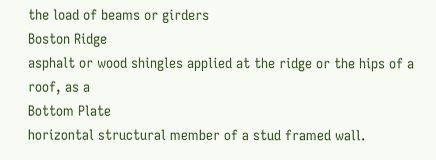the load of beams or girders
Boston Ridge
asphalt or wood shingles applied at the ridge or the hips of a roof, as a
Bottom Plate
horizontal structural member of a stud framed wall.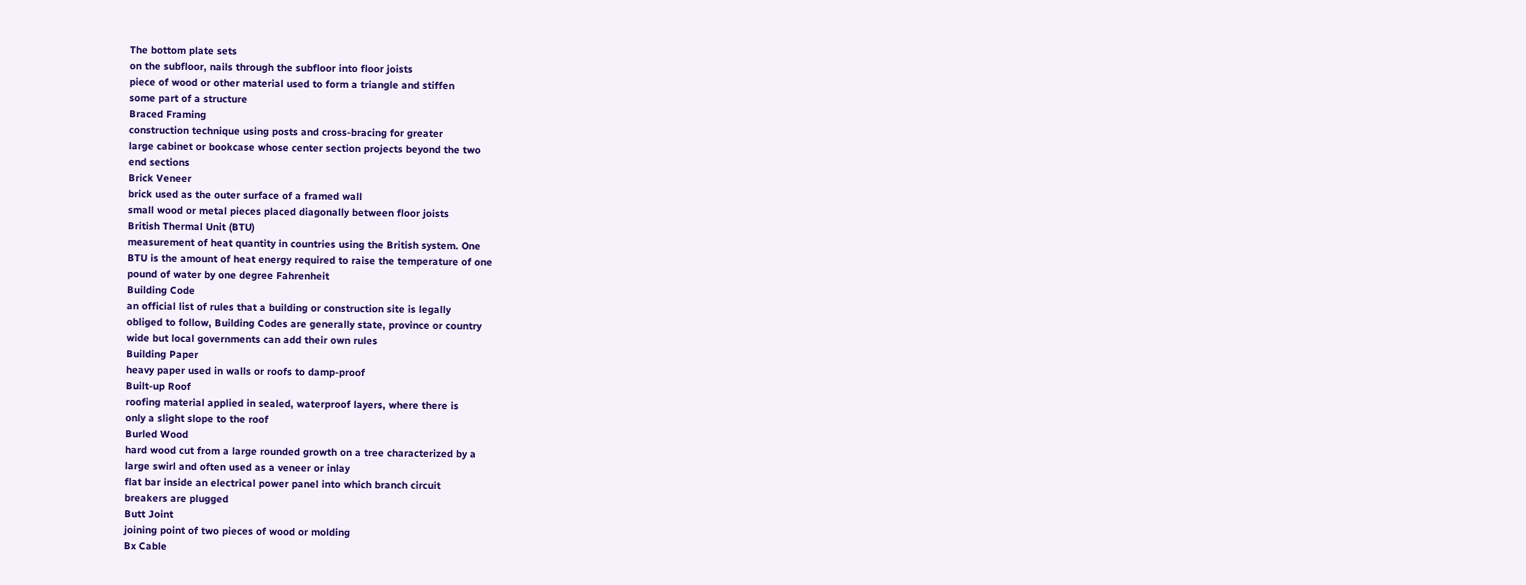The bottom plate sets
on the subfloor, nails through the subfloor into floor joists
piece of wood or other material used to form a triangle and stiffen
some part of a structure
Braced Framing
construction technique using posts and cross-bracing for greater
large cabinet or bookcase whose center section projects beyond the two
end sections
Brick Veneer
brick used as the outer surface of a framed wall
small wood or metal pieces placed diagonally between floor joists
British Thermal Unit (BTU)
measurement of heat quantity in countries using the British system. One
BTU is the amount of heat energy required to raise the temperature of one
pound of water by one degree Fahrenheit
Building Code
an official list of rules that a building or construction site is legally
obliged to follow, Building Codes are generally state, province or country
wide but local governments can add their own rules
Building Paper
heavy paper used in walls or roofs to damp-proof
Built-up Roof
roofing material applied in sealed, waterproof layers, where there is
only a slight slope to the roof
Burled Wood
hard wood cut from a large rounded growth on a tree characterized by a
large swirl and often used as a veneer or inlay
flat bar inside an electrical power panel into which branch circuit
breakers are plugged
Butt Joint
joining point of two pieces of wood or molding
Bx Cable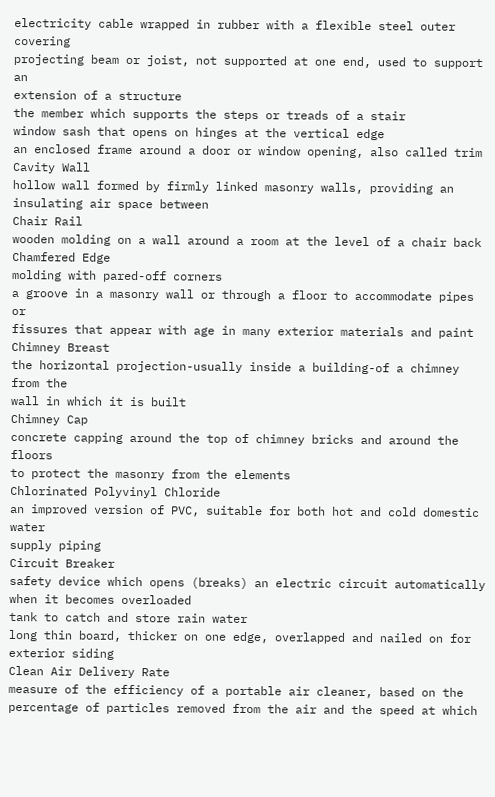electricity cable wrapped in rubber with a flexible steel outer covering
projecting beam or joist, not supported at one end, used to support an
extension of a structure
the member which supports the steps or treads of a stair
window sash that opens on hinges at the vertical edge
an enclosed frame around a door or window opening, also called trim
Cavity Wall
hollow wall formed by firmly linked masonry walls, providing an
insulating air space between
Chair Rail
wooden molding on a wall around a room at the level of a chair back
Chamfered Edge
molding with pared-off corners
a groove in a masonry wall or through a floor to accommodate pipes or
fissures that appear with age in many exterior materials and paint
Chimney Breast
the horizontal projection-usually inside a building-of a chimney from the
wall in which it is built
Chimney Cap
concrete capping around the top of chimney bricks and around the floors
to protect the masonry from the elements
Chlorinated Polyvinyl Chloride
an improved version of PVC, suitable for both hot and cold domestic water
supply piping
Circuit Breaker
safety device which opens (breaks) an electric circuit automatically
when it becomes overloaded
tank to catch and store rain water
long thin board, thicker on one edge, overlapped and nailed on for
exterior siding
Clean Air Delivery Rate
measure of the efficiency of a portable air cleaner, based on the
percentage of particles removed from the air and the speed at which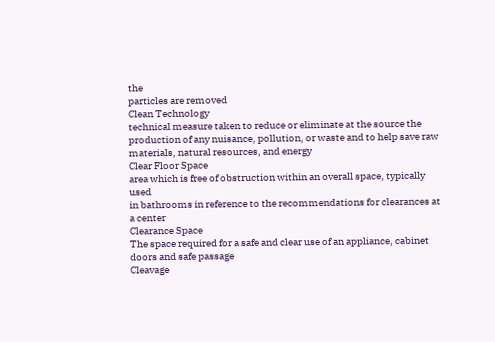the
particles are removed
Clean Technology
technical measure taken to reduce or eliminate at the source the
production of any nuisance, pollution, or waste and to help save raw
materials, natural resources, and energy
Clear Floor Space
area which is free of obstruction within an overall space, typically used
in bathrooms in reference to the recommendations for clearances at a center
Clearance Space
The space required for a safe and clear use of an appliance, cabinet
doors and safe passage
Cleavage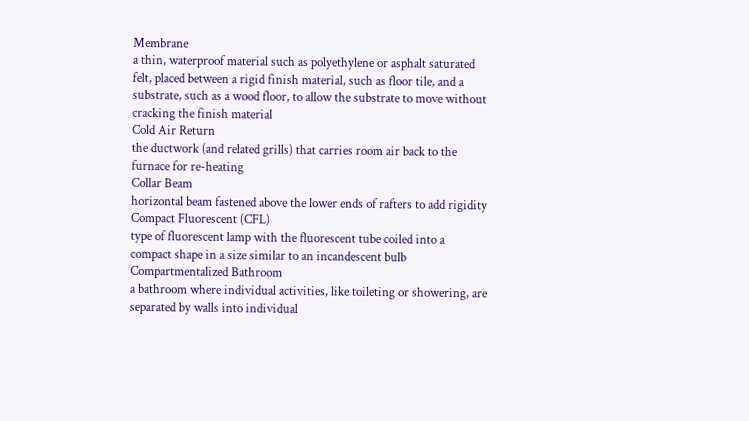Membrane
a thin, waterproof material such as polyethylene or asphalt saturated
felt, placed between a rigid finish material, such as floor tile, and a
substrate, such as a wood floor, to allow the substrate to move without
cracking the finish material
Cold Air Return
the ductwork (and related grills) that carries room air back to the
furnace for re-heating
Collar Beam
horizontal beam fastened above the lower ends of rafters to add rigidity
Compact Fluorescent (CFL)
type of fluorescent lamp with the fluorescent tube coiled into a
compact shape in a size similar to an incandescent bulb
Compartmentalized Bathroom
a bathroom where individual activities, like toileting or showering, are
separated by walls into individual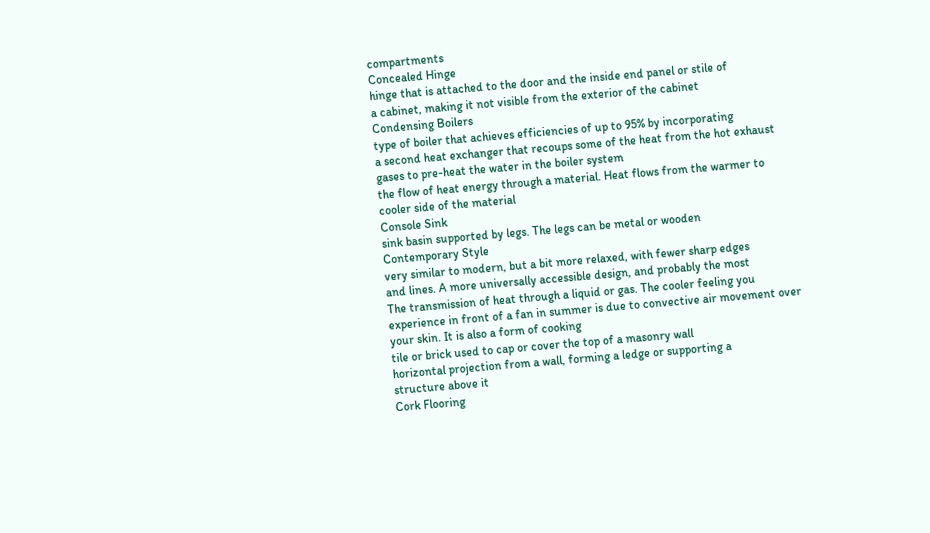compartments
Concealed Hinge
hinge that is attached to the door and the inside end panel or stile of
a cabinet, making it not visible from the exterior of the cabinet
Condensing Boilers
type of boiler that achieves efficiencies of up to 95% by incorporating
a second heat exchanger that recoups some of the heat from the hot exhaust
gases to pre-heat the water in the boiler system
the flow of heat energy through a material. Heat flows from the warmer to
cooler side of the material
Console Sink
sink basin supported by legs. The legs can be metal or wooden
Contemporary Style
very similar to modern, but a bit more relaxed, with fewer sharp edges
and lines. A more universally accessible design, and probably the most
The transmission of heat through a liquid or gas. The cooler feeling you
experience in front of a fan in summer is due to convective air movement over
your skin. It is also a form of cooking
tile or brick used to cap or cover the top of a masonry wall
horizontal projection from a wall, forming a ledge or supporting a
structure above it
Cork Flooring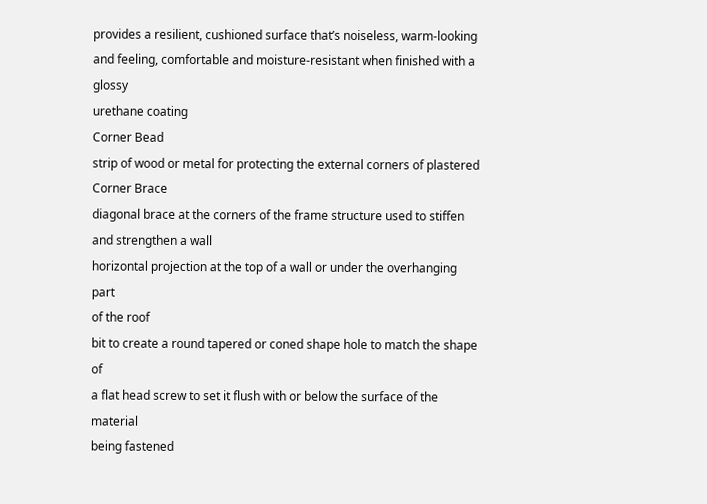provides a resilient, cushioned surface that’s noiseless, warm-looking
and feeling, comfortable and moisture-resistant when finished with a glossy
urethane coating
Corner Bead
strip of wood or metal for protecting the external corners of plastered
Corner Brace
diagonal brace at the corners of the frame structure used to stiffen
and strengthen a wall
horizontal projection at the top of a wall or under the overhanging part
of the roof
bit to create a round tapered or coned shape hole to match the shape of
a flat head screw to set it flush with or below the surface of the material
being fastened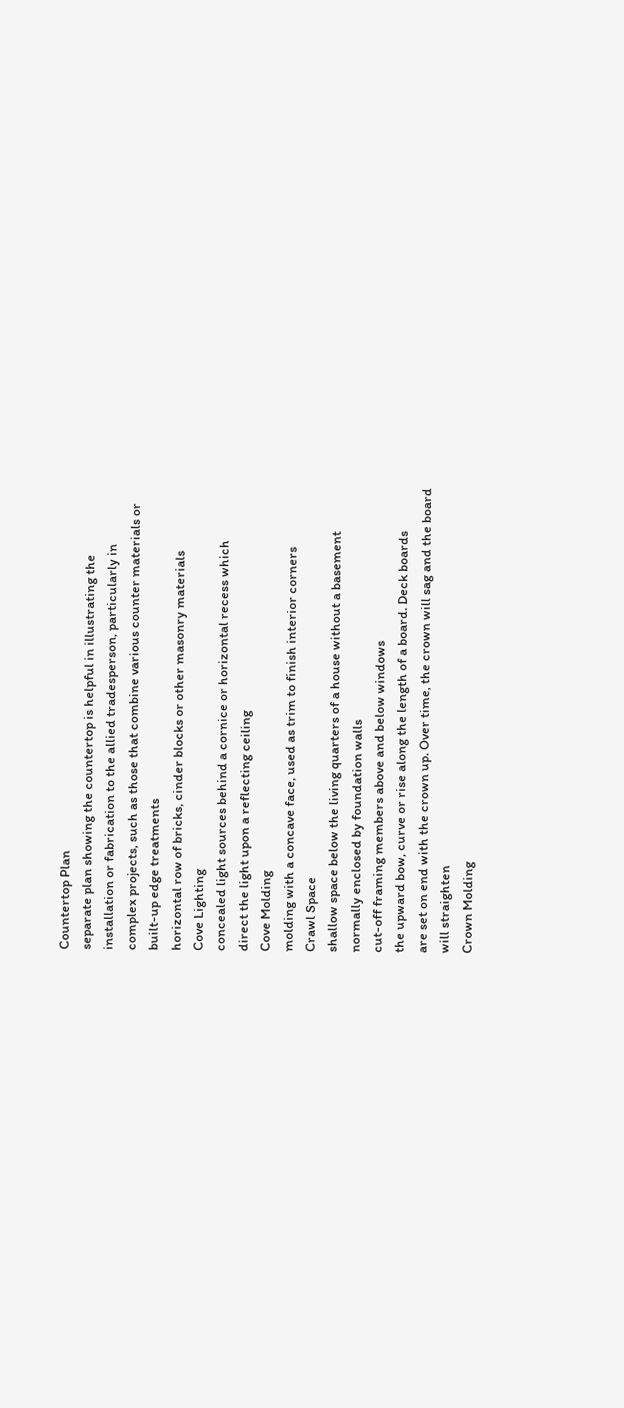Countertop Plan
separate plan showing the countertop is helpful in illustrating the
installation or fabrication to the allied tradesperson, particularly in
complex projects, such as those that combine various counter materials or
built-up edge treatments
horizontal row of bricks, cinder blocks or other masonry materials
Cove Lighting
concealed light sources behind a cornice or horizontal recess which
direct the light upon a reflecting ceiling
Cove Molding
molding with a concave face, used as trim to finish interior corners
Crawl Space
shallow space below the living quarters of a house without a basement
normally enclosed by foundation walls
cut-off framing members above and below windows
the upward bow, curve or rise along the length of a board. Deck boards
are set on end with the crown up. Over time, the crown will sag and the board
will straighten
Crown Molding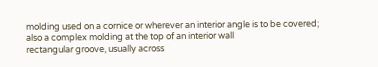molding used on a cornice or wherever an interior angle is to be covered;
also a complex molding at the top of an interior wall
rectangular groove, usually across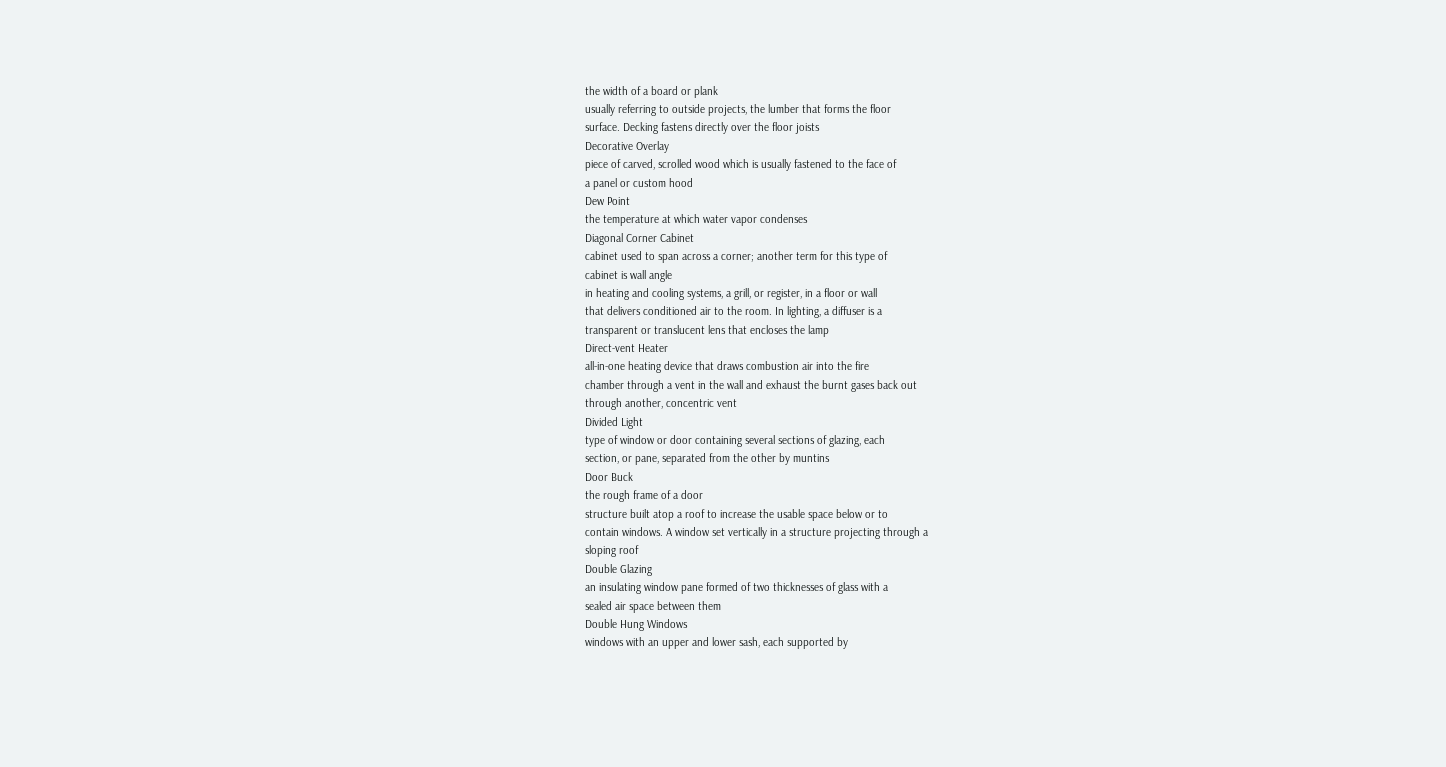the width of a board or plank
usually referring to outside projects, the lumber that forms the floor
surface. Decking fastens directly over the floor joists
Decorative Overlay
piece of carved, scrolled wood which is usually fastened to the face of
a panel or custom hood
Dew Point
the temperature at which water vapor condenses
Diagonal Corner Cabinet
cabinet used to span across a corner; another term for this type of
cabinet is wall angle
in heating and cooling systems, a grill, or register, in a floor or wall
that delivers conditioned air to the room. In lighting, a diffuser is a
transparent or translucent lens that encloses the lamp
Direct-vent Heater
all-in-one heating device that draws combustion air into the fire
chamber through a vent in the wall and exhaust the burnt gases back out
through another, concentric vent
Divided Light
type of window or door containing several sections of glazing, each
section, or pane, separated from the other by muntins
Door Buck
the rough frame of a door
structure built atop a roof to increase the usable space below or to
contain windows. A window set vertically in a structure projecting through a
sloping roof
Double Glazing
an insulating window pane formed of two thicknesses of glass with a
sealed air space between them
Double Hung Windows
windows with an upper and lower sash, each supported by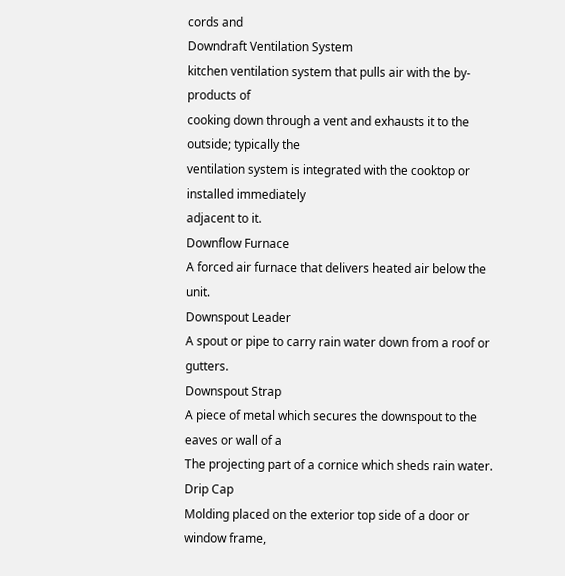cords and
Downdraft Ventilation System
kitchen ventilation system that pulls air with the by-products of
cooking down through a vent and exhausts it to the outside; typically the
ventilation system is integrated with the cooktop or installed immediately
adjacent to it.
Downflow Furnace
A forced air furnace that delivers heated air below the unit.
Downspout Leader
A spout or pipe to carry rain water down from a roof or gutters.
Downspout Strap
A piece of metal which secures the downspout to the eaves or wall of a
The projecting part of a cornice which sheds rain water.
Drip Cap
Molding placed on the exterior top side of a door or window frame,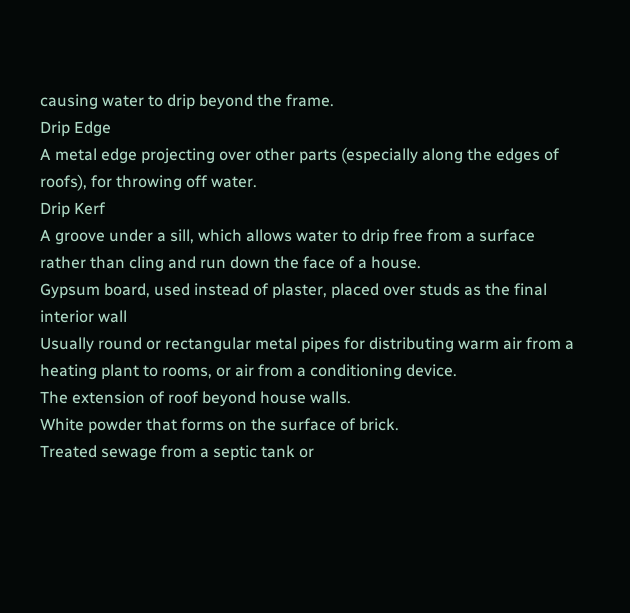causing water to drip beyond the frame.
Drip Edge
A metal edge projecting over other parts (especially along the edges of
roofs), for throwing off water.
Drip Kerf
A groove under a sill, which allows water to drip free from a surface
rather than cling and run down the face of a house.
Gypsum board, used instead of plaster, placed over studs as the final
interior wall
Usually round or rectangular metal pipes for distributing warm air from a
heating plant to rooms, or air from a conditioning device.
The extension of roof beyond house walls.
White powder that forms on the surface of brick.
Treated sewage from a septic tank or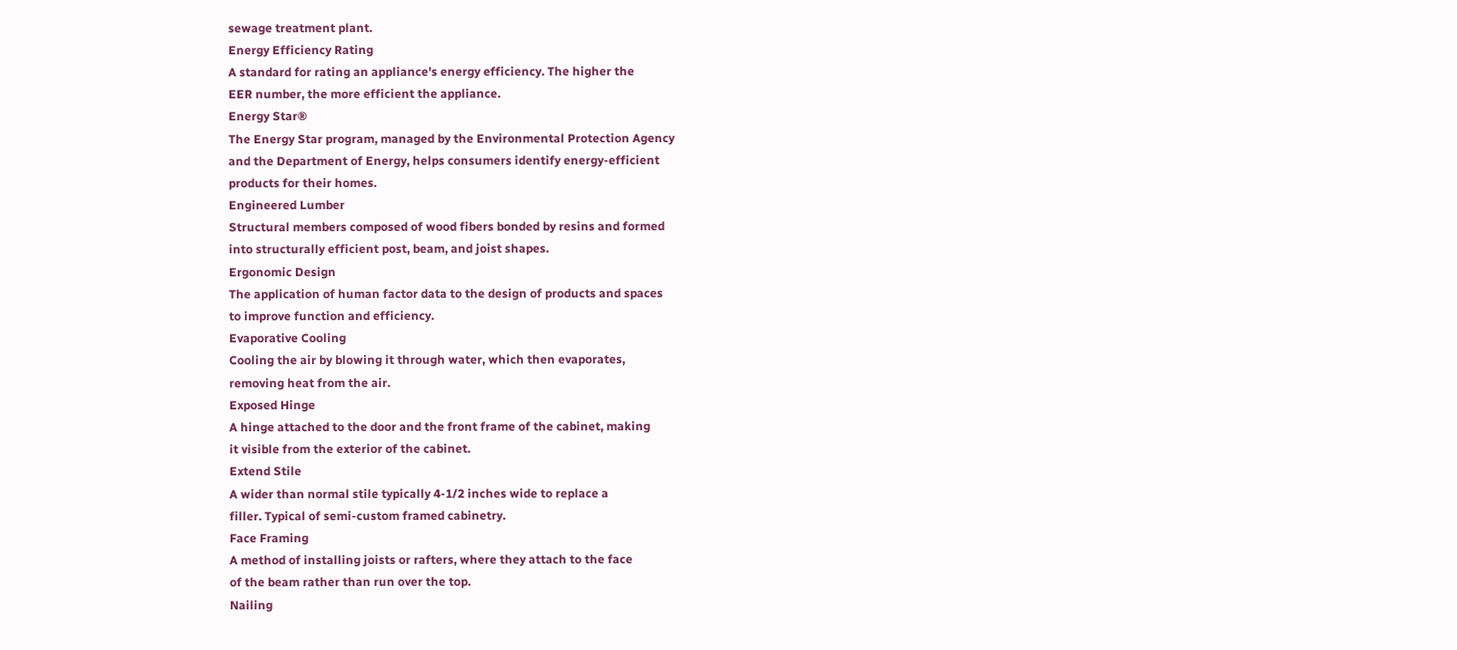sewage treatment plant.
Energy Efficiency Rating
A standard for rating an appliance's energy efficiency. The higher the
EER number, the more efficient the appliance.
Energy Star®
The Energy Star program, managed by the Environmental Protection Agency
and the Department of Energy, helps consumers identify energy-efficient
products for their homes.
Engineered Lumber
Structural members composed of wood fibers bonded by resins and formed
into structurally efficient post, beam, and joist shapes.
Ergonomic Design
The application of human factor data to the design of products and spaces
to improve function and efficiency.
Evaporative Cooling
Cooling the air by blowing it through water, which then evaporates,
removing heat from the air.
Exposed Hinge
A hinge attached to the door and the front frame of the cabinet, making
it visible from the exterior of the cabinet.
Extend Stile
A wider than normal stile typically 4-1/2 inches wide to replace a
filler. Typical of semi-custom framed cabinetry.
Face Framing
A method of installing joists or rafters, where they attach to the face
of the beam rather than run over the top.
Nailing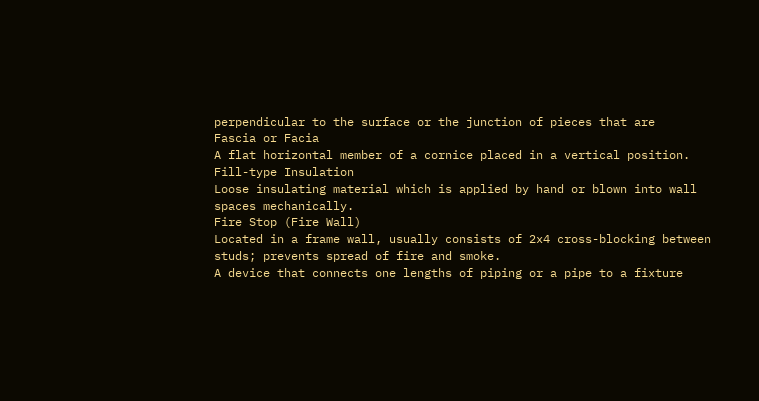perpendicular to the surface or the junction of pieces that are
Fascia or Facia
A flat horizontal member of a cornice placed in a vertical position.
Fill-type Insulation
Loose insulating material which is applied by hand or blown into wall
spaces mechanically.
Fire Stop (Fire Wall)
Located in a frame wall, usually consists of 2x4 cross-blocking between
studs; prevents spread of fire and smoke.
A device that connects one lengths of piping or a pipe to a fixture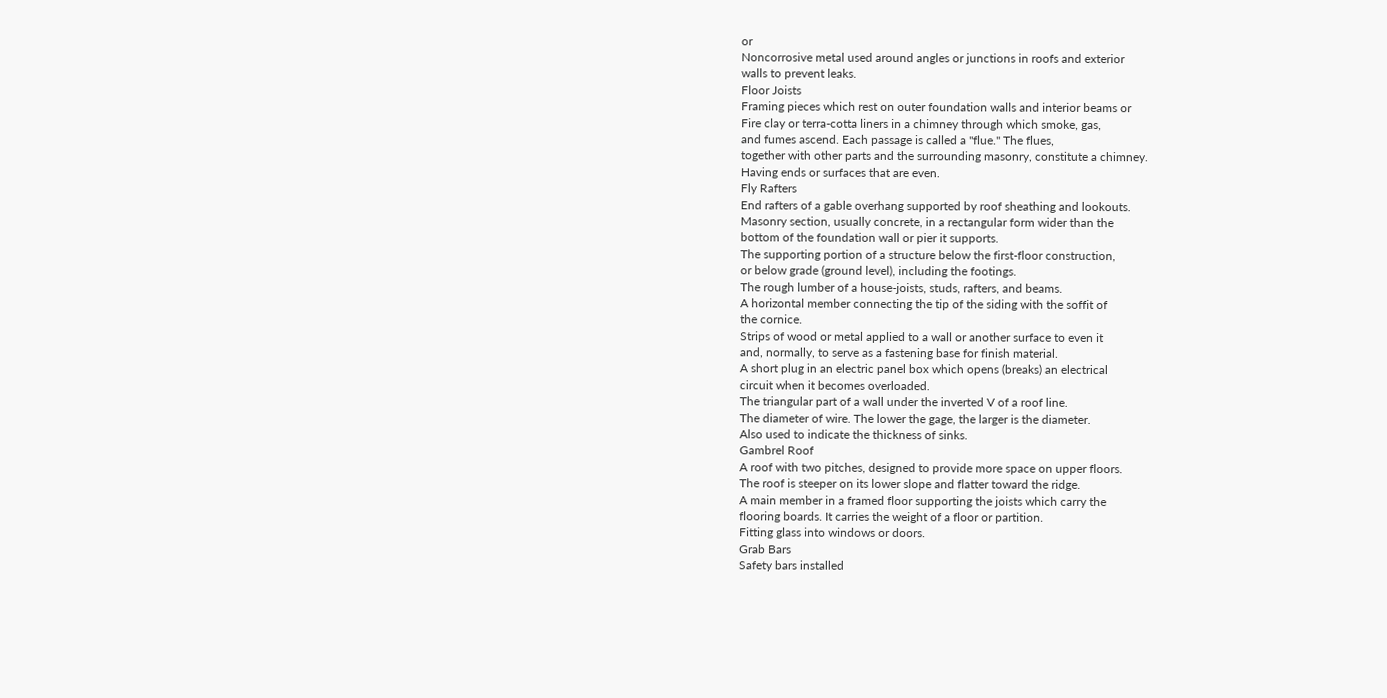or
Noncorrosive metal used around angles or junctions in roofs and exterior
walls to prevent leaks.
Floor Joists
Framing pieces which rest on outer foundation walls and interior beams or
Fire clay or terra-cotta liners in a chimney through which smoke, gas,
and fumes ascend. Each passage is called a "flue." The flues,
together with other parts and the surrounding masonry, constitute a chimney.
Having ends or surfaces that are even.
Fly Rafters
End rafters of a gable overhang supported by roof sheathing and lookouts.
Masonry section, usually concrete, in a rectangular form wider than the
bottom of the foundation wall or pier it supports.
The supporting portion of a structure below the first-floor construction,
or below grade (ground level), including the footings.
The rough lumber of a house-joists, studs, rafters, and beams.
A horizontal member connecting the tip of the siding with the soffit of
the cornice.
Strips of wood or metal applied to a wall or another surface to even it
and, normally, to serve as a fastening base for finish material.
A short plug in an electric panel box which opens (breaks) an electrical
circuit when it becomes overloaded.
The triangular part of a wall under the inverted V of a roof line.
The diameter of wire. The lower the gage, the larger is the diameter.
Also used to indicate the thickness of sinks.
Gambrel Roof
A roof with two pitches, designed to provide more space on upper floors.
The roof is steeper on its lower slope and flatter toward the ridge.
A main member in a framed floor supporting the joists which carry the
flooring boards. It carries the weight of a floor or partition.
Fitting glass into windows or doors.
Grab Bars
Safety bars installed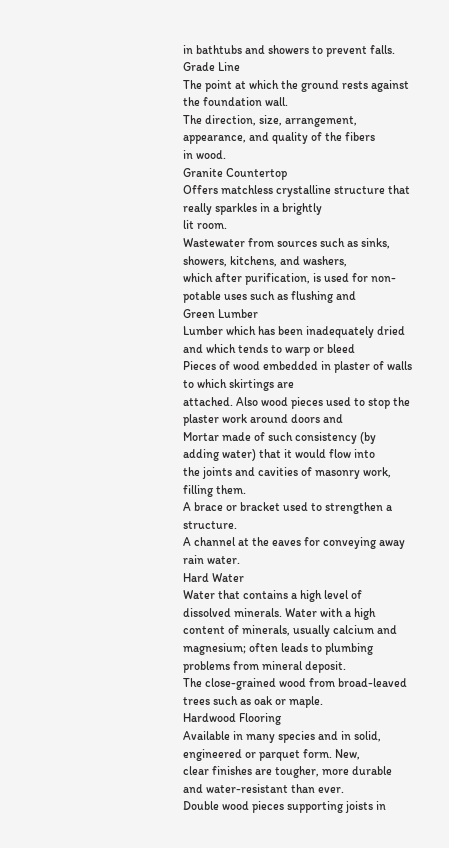in bathtubs and showers to prevent falls.
Grade Line
The point at which the ground rests against the foundation wall.
The direction, size, arrangement, appearance, and quality of the fibers
in wood.
Granite Countertop
Offers matchless crystalline structure that really sparkles in a brightly
lit room.
Wastewater from sources such as sinks, showers, kitchens, and washers,
which after purification, is used for non-potable uses such as flushing and
Green Lumber
Lumber which has been inadequately dried and which tends to warp or bleed
Pieces of wood embedded in plaster of walls to which skirtings are
attached. Also wood pieces used to stop the plaster work around doors and
Mortar made of such consistency (by adding water) that it would flow into
the joints and cavities of masonry work, filling them.
A brace or bracket used to strengthen a structure.
A channel at the eaves for conveying away rain water.
Hard Water
Water that contains a high level of dissolved minerals. Water with a high
content of minerals, usually calcium and magnesium; often leads to plumbing
problems from mineral deposit.
The close-grained wood from broad-leaved trees such as oak or maple.
Hardwood Flooring
Available in many species and in solid, engineered or parquet form. New,
clear finishes are tougher, more durable and water-resistant than ever.
Double wood pieces supporting joists in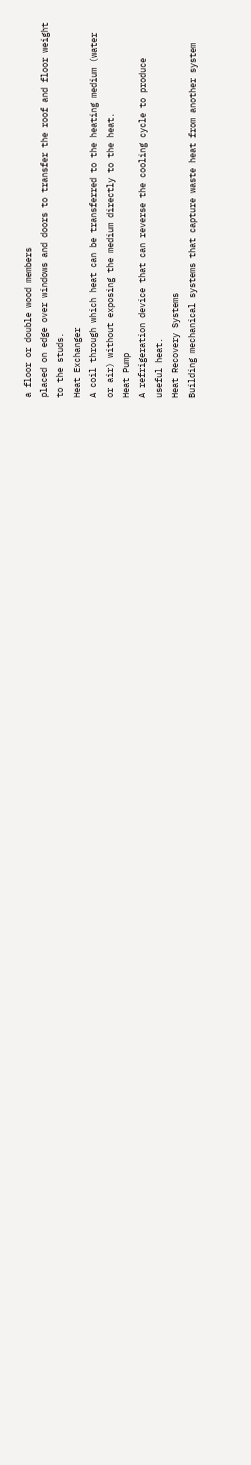a floor or double wood members
placed on edge over windows and doors to transfer the roof and floor weight
to the studs.
Heat Exchanger
A coil through which heat can be transferred to the heating medium (water
or air) without exposing the medium directly to the heat.
Heat Pump
A refrigeration device that can reverse the cooling cycle to produce
useful heat.
Heat Recovery Systems
Building mechanical systems that capture waste heat from another system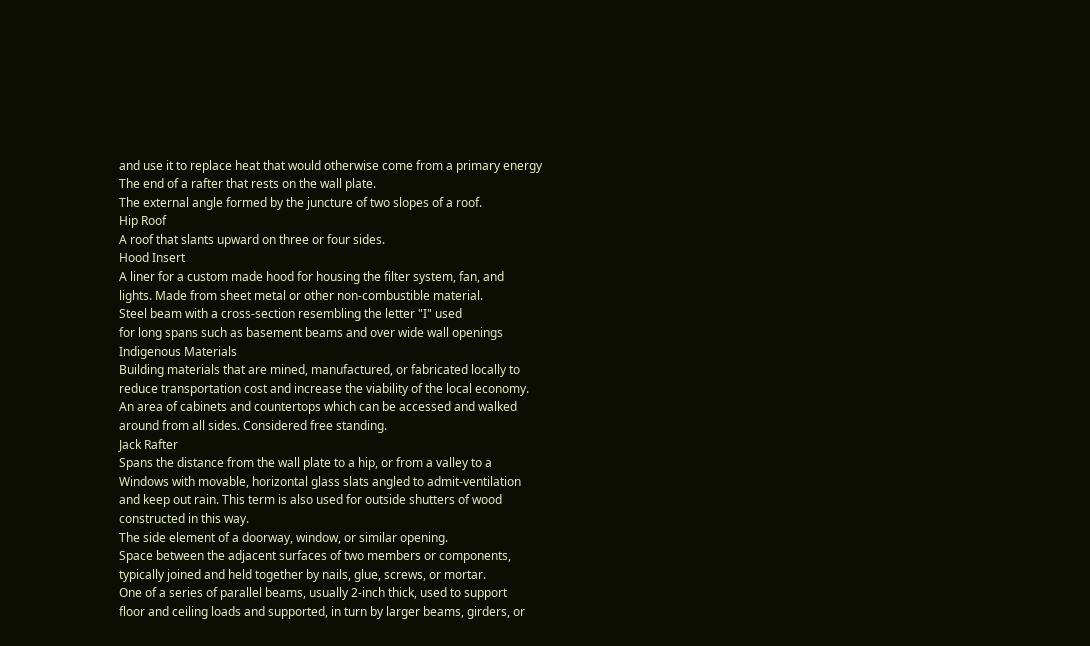and use it to replace heat that would otherwise come from a primary energy
The end of a rafter that rests on the wall plate.
The external angle formed by the juncture of two slopes of a roof.
Hip Roof
A roof that slants upward on three or four sides.
Hood Insert
A liner for a custom made hood for housing the filter system, fan, and
lights. Made from sheet metal or other non-combustible material.
Steel beam with a cross-section resembling the letter "I" used
for long spans such as basement beams and over wide wall openings
Indigenous Materials
Building materials that are mined, manufactured, or fabricated locally to
reduce transportation cost and increase the viability of the local economy.
An area of cabinets and countertops which can be accessed and walked
around from all sides. Considered free standing.
Jack Rafter
Spans the distance from the wall plate to a hip, or from a valley to a
Windows with movable, horizontal glass slats angled to admit-ventilation
and keep out rain. This term is also used for outside shutters of wood
constructed in this way.
The side element of a doorway, window, or similar opening.
Space between the adjacent surfaces of two members or components,
typically joined and held together by nails, glue, screws, or mortar.
One of a series of parallel beams, usually 2-inch thick, used to support
floor and ceiling loads and supported, in turn by larger beams, girders, or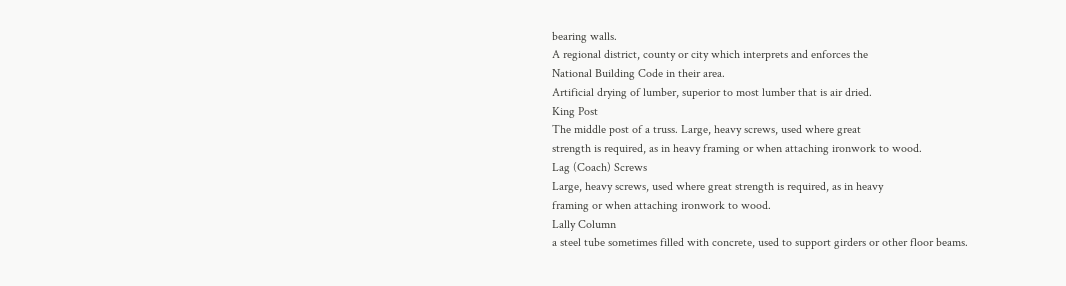bearing walls.
A regional district, county or city which interprets and enforces the
National Building Code in their area.
Artificial drying of lumber, superior to most lumber that is air dried.
King Post
The middle post of a truss. Large, heavy screws, used where great
strength is required, as in heavy framing or when attaching ironwork to wood.
Lag (Coach) Screws
Large, heavy screws, used where great strength is required, as in heavy
framing or when attaching ironwork to wood.
Lally Column
a steel tube sometimes filled with concrete, used to support girders or other floor beams.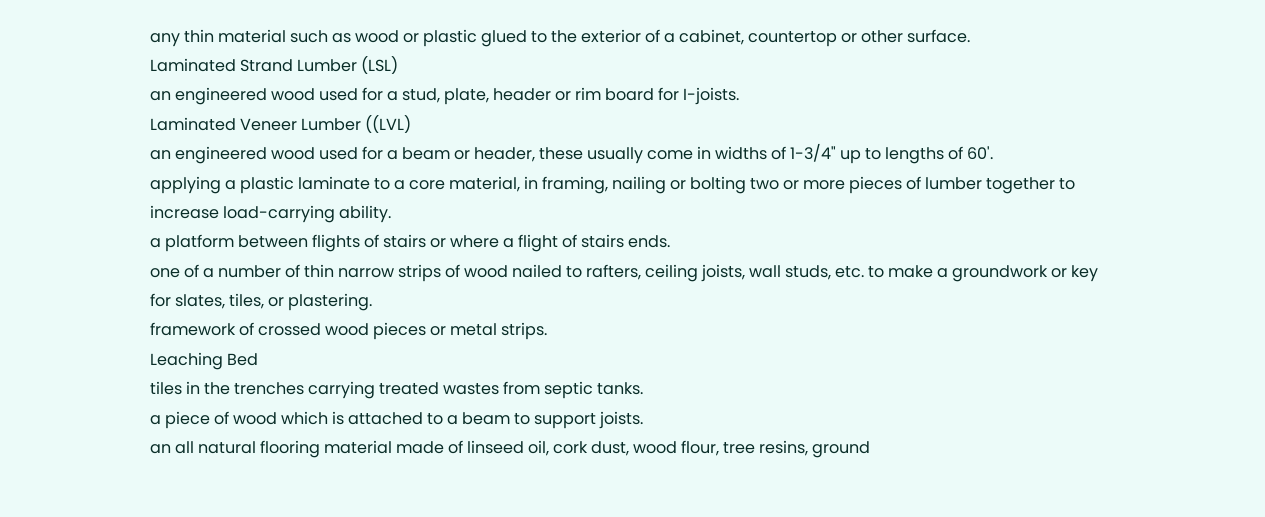any thin material such as wood or plastic glued to the exterior of a cabinet, countertop or other surface.
Laminated Strand Lumber (LSL)
an engineered wood used for a stud, plate, header or rim board for I-joists.
Laminated Veneer Lumber ((LVL)
an engineered wood used for a beam or header, these usually come in widths of 1-3/4" up to lengths of 60'.
applying a plastic laminate to a core material, in framing, nailing or bolting two or more pieces of lumber together to increase load-carrying ability.
a platform between flights of stairs or where a flight of stairs ends.
one of a number of thin narrow strips of wood nailed to rafters, ceiling joists, wall studs, etc. to make a groundwork or key for slates, tiles, or plastering.
framework of crossed wood pieces or metal strips.
Leaching Bed
tiles in the trenches carrying treated wastes from septic tanks.
a piece of wood which is attached to a beam to support joists.
an all natural flooring material made of linseed oil, cork dust, wood flour, tree resins, ground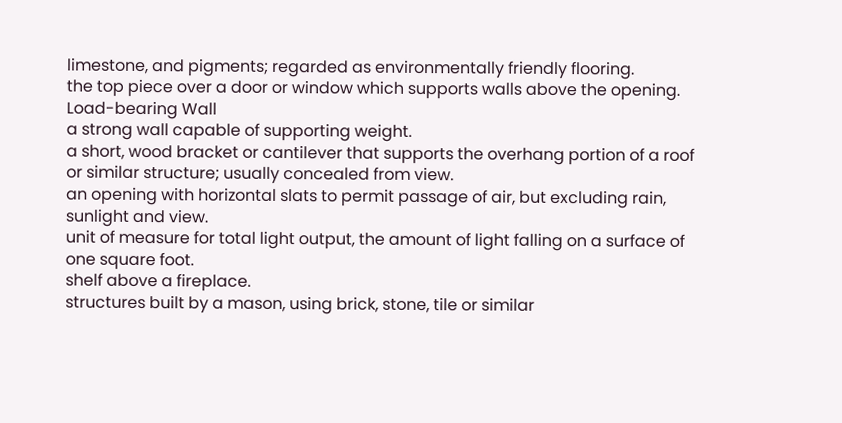limestone, and pigments; regarded as environmentally friendly flooring.
the top piece over a door or window which supports walls above the opening.
Load-bearing Wall
a strong wall capable of supporting weight.
a short, wood bracket or cantilever that supports the overhang portion of a roof or similar structure; usually concealed from view.
an opening with horizontal slats to permit passage of air, but excluding rain, sunlight and view.
unit of measure for total light output, the amount of light falling on a surface of one square foot.
shelf above a fireplace.
structures built by a mason, using brick, stone, tile or similar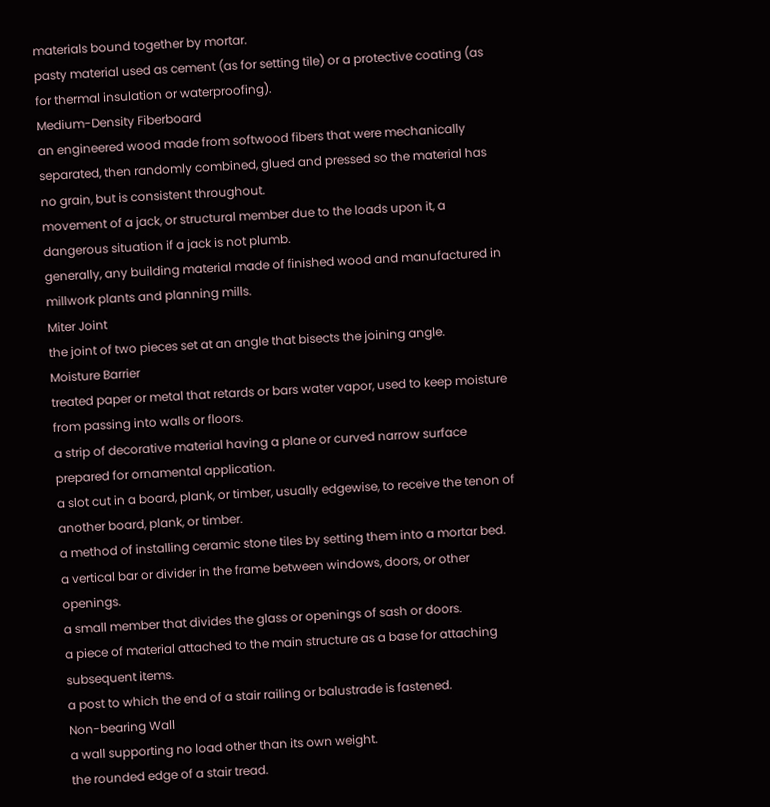materials bound together by mortar.
pasty material used as cement (as for setting tile) or a protective coating (as for thermal insulation or waterproofing).
Medium-Density Fiberboard
an engineered wood made from softwood fibers that were mechanically separated, then randomly combined, glued and pressed so the material has no grain, but is consistent throughout.
movement of a jack, or structural member due to the loads upon it, a dangerous situation if a jack is not plumb.
generally, any building material made of finished wood and manufactured in millwork plants and planning mills.
Miter Joint
the joint of two pieces set at an angle that bisects the joining angle.
Moisture Barrier
treated paper or metal that retards or bars water vapor, used to keep moisture from passing into walls or floors.
a strip of decorative material having a plane or curved narrow surface prepared for ornamental application.
a slot cut in a board, plank, or timber, usually edgewise, to receive the tenon of another board, plank, or timber.
a method of installing ceramic stone tiles by setting them into a mortar bed.
a vertical bar or divider in the frame between windows, doors, or other openings.
a small member that divides the glass or openings of sash or doors.
a piece of material attached to the main structure as a base for attaching subsequent items.
a post to which the end of a stair railing or balustrade is fastened.
Non-bearing Wall
a wall supporting no load other than its own weight.
the rounded edge of a stair tread.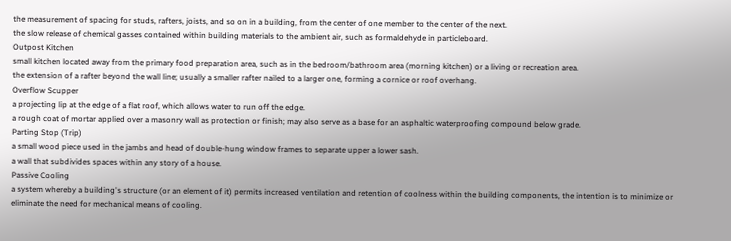the measurement of spacing for studs, rafters, joists, and so on in a building, from the center of one member to the center of the next.
the slow release of chemical gasses contained within building materials to the ambient air, such as formaldehyde in particleboard.
Outpost Kitchen
small kitchen located away from the primary food preparation area, such as in the bedroom/bathroom area (morning kitchen) or a living or recreation area.
the extension of a rafter beyond the wall line; usually a smaller rafter nailed to a larger one, forming a cornice or roof overhang.
Overflow Scupper
a projecting lip at the edge of a flat roof, which allows water to run off the edge.
a rough coat of mortar applied over a masonry wall as protection or finish; may also serve as a base for an asphaltic waterproofing compound below grade.
Parting Stop (Trip)
a small wood piece used in the jambs and head of double-hung window frames to separate upper a lower sash.
a wall that subdivides spaces within any story of a house.
Passive Cooling
a system whereby a building's structure (or an element of it) permits increased ventilation and retention of coolness within the building components, the intention is to minimize or eliminate the need for mechanical means of cooling.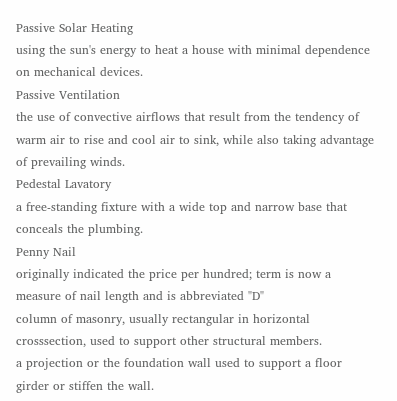Passive Solar Heating
using the sun's energy to heat a house with minimal dependence on mechanical devices.
Passive Ventilation
the use of convective airflows that result from the tendency of warm air to rise and cool air to sink, while also taking advantage of prevailing winds.
Pedestal Lavatory
a free-standing fixture with a wide top and narrow base that conceals the plumbing.
Penny Nail
originally indicated the price per hundred; term is now a measure of nail length and is abbreviated "D"
column of masonry, usually rectangular in horizontal crosssection, used to support other structural members.
a projection or the foundation wall used to support a floor girder or stiffen the wall.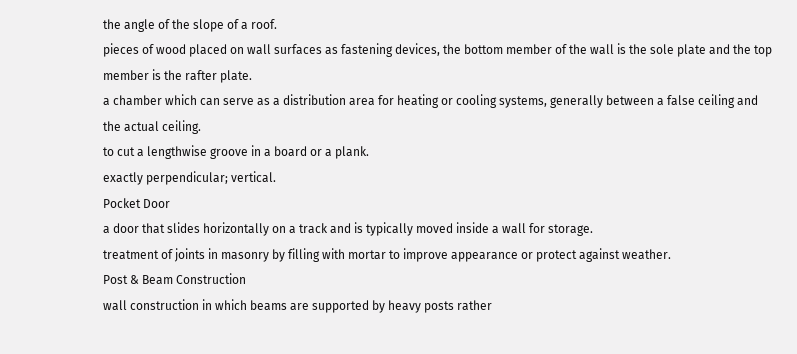the angle of the slope of a roof.
pieces of wood placed on wall surfaces as fastening devices, the bottom member of the wall is the sole plate and the top member is the rafter plate.
a chamber which can serve as a distribution area for heating or cooling systems, generally between a false ceiling and the actual ceiling.
to cut a lengthwise groove in a board or a plank.
exactly perpendicular; vertical.
Pocket Door
a door that slides horizontally on a track and is typically moved inside a wall for storage.
treatment of joints in masonry by filling with mortar to improve appearance or protect against weather.
Post & Beam Construction
wall construction in which beams are supported by heavy posts rather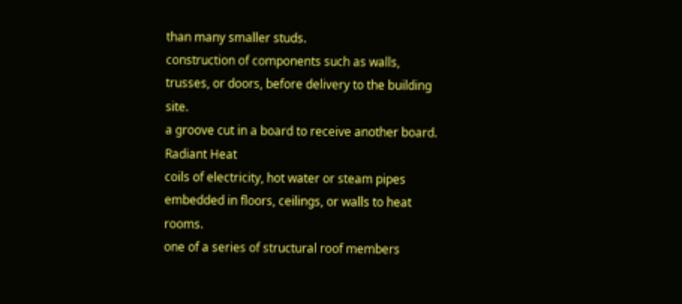than many smaller studs.
construction of components such as walls, trusses, or doors, before delivery to the building site.
a groove cut in a board to receive another board.
Radiant Heat
coils of electricity, hot water or steam pipes embedded in floors, ceilings, or walls to heat rooms.
one of a series of structural roof members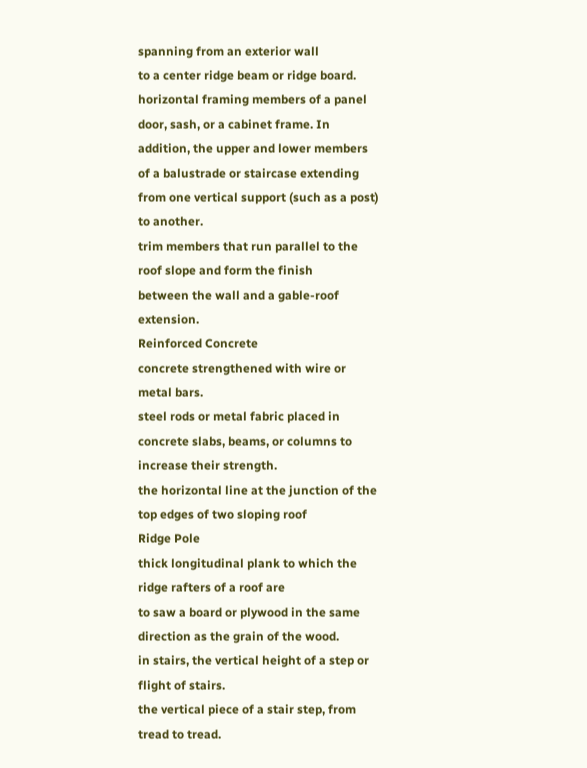spanning from an exterior wall
to a center ridge beam or ridge board.
horizontal framing members of a panel door, sash, or a cabinet frame. In
addition, the upper and lower members of a balustrade or staircase extending
from one vertical support (such as a post) to another.
trim members that run parallel to the roof slope and form the finish
between the wall and a gable-roof extension.
Reinforced Concrete
concrete strengthened with wire or metal bars.
steel rods or metal fabric placed in concrete slabs, beams, or columns to
increase their strength.
the horizontal line at the junction of the top edges of two sloping roof
Ridge Pole
thick longitudinal plank to which the ridge rafters of a roof are
to saw a board or plywood in the same direction as the grain of the wood.
in stairs, the vertical height of a step or flight of stairs.
the vertical piece of a stair step, from tread to tread.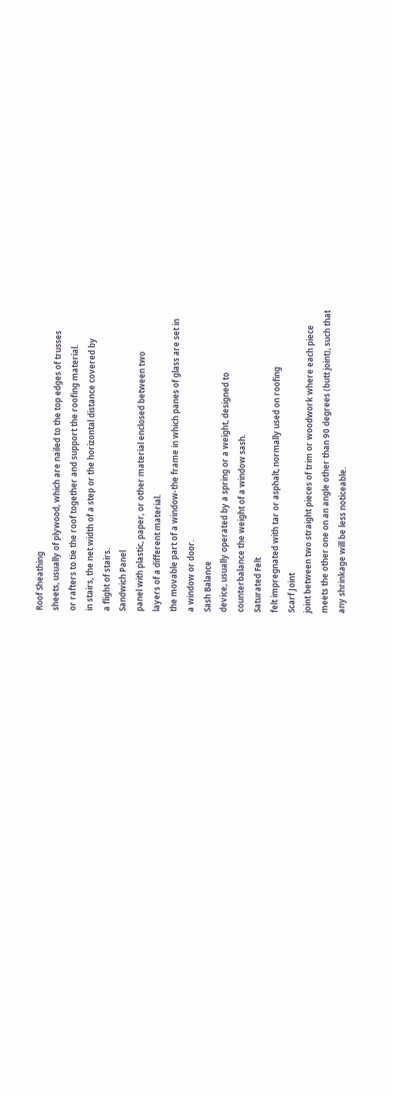Roof Sheathing
sheets, usually of plywood, which are nailed to the top edges of trusses
or rafters to tie the roof together and support the roofing material.
in stairs, the net width of a step or the horizontal distance covered by
a flight of stairs.
Sandwich Panel
panel with plastic, paper, or other material enclosed between two
layers of a different material.
the movable part of a window-the frame in which panes of glass are set in
a window or door.
Sash Balance
device, usually operated by a spring or a weight, designed to
counterbalance the weight of a window sash.
Saturated Felt
felt impregnated with tar or asphalt, normally used on roofing
Scarf Joint
joint between two straight pieces of trim or woodwork where each piece
meets the other one on an angle other than 90 degrees (butt joint), such that
any shrinkage will be less noticeable.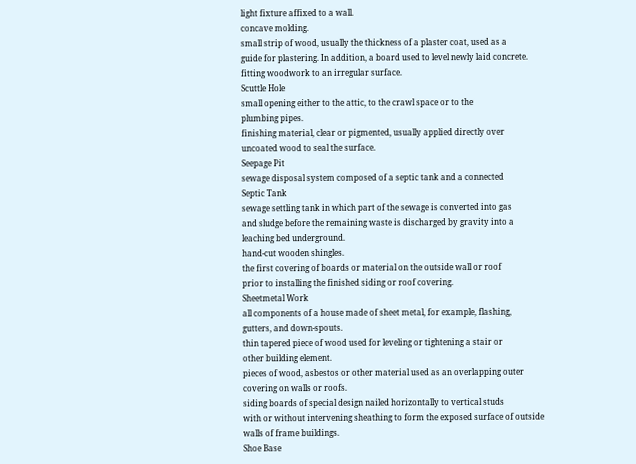light fixture affixed to a wall.
concave molding.
small strip of wood, usually the thickness of a plaster coat, used as a
guide for plastering. In addition, a board used to level newly laid concrete.
fitting woodwork to an irregular surface.
Scuttle Hole
small opening either to the attic, to the crawl space or to the
plumbing pipes.
finishing material, clear or pigmented, usually applied directly over
uncoated wood to seal the surface.
Seepage Pit
sewage disposal system composed of a septic tank and a connected
Septic Tank
sewage settling tank in which part of the sewage is converted into gas
and sludge before the remaining waste is discharged by gravity into a
leaching bed underground.
hand-cut wooden shingles.
the first covering of boards or material on the outside wall or roof
prior to installing the finished siding or roof covering.
Sheetmetal Work
all components of a house made of sheet metal, for example, flashing,
gutters, and down-spouts.
thin tapered piece of wood used for leveling or tightening a stair or
other building element.
pieces of wood, asbestos or other material used as an overlapping outer
covering on walls or roofs.
siding boards of special design nailed horizontally to vertical studs
with or without intervening sheathing to form the exposed surface of outside
walls of frame buildings.
Shoe Base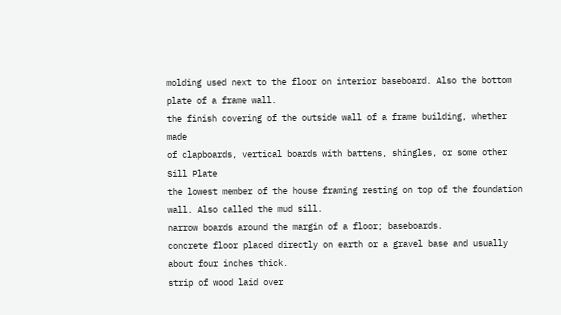molding used next to the floor on interior baseboard. Also the bottom
plate of a frame wall.
the finish covering of the outside wall of a frame building, whether made
of clapboards, vertical boards with battens, shingles, or some other
Sill Plate
the lowest member of the house framing resting on top of the foundation
wall. Also called the mud sill.
narrow boards around the margin of a floor; baseboards.
concrete floor placed directly on earth or a gravel base and usually
about four inches thick.
strip of wood laid over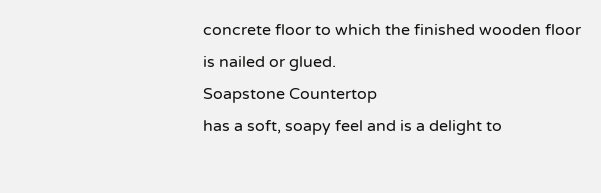concrete floor to which the finished wooden floor
is nailed or glued.
Soapstone Countertop
has a soft, soapy feel and is a delight to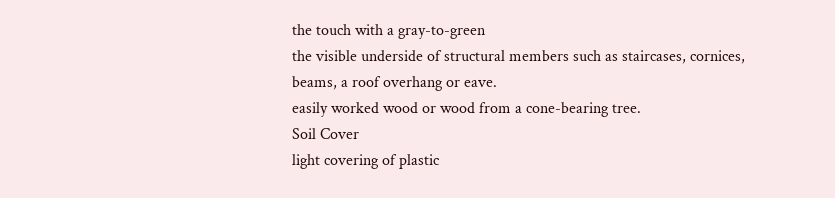the touch with a gray-to-green
the visible underside of structural members such as staircases, cornices,
beams, a roof overhang or eave.
easily worked wood or wood from a cone-bearing tree.
Soil Cover
light covering of plastic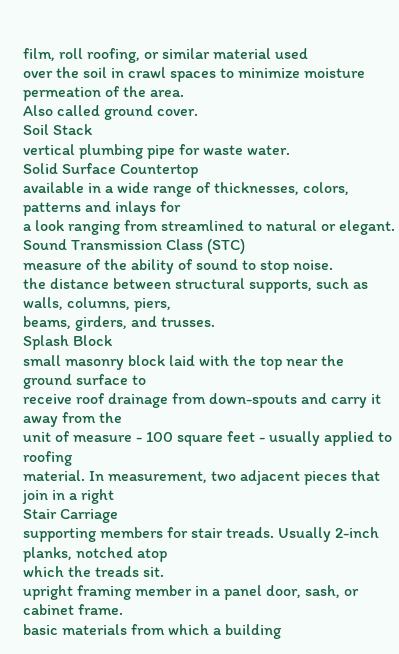film, roll roofing, or similar material used
over the soil in crawl spaces to minimize moisture permeation of the area.
Also called ground cover.
Soil Stack
vertical plumbing pipe for waste water.
Solid Surface Countertop
available in a wide range of thicknesses, colors, patterns and inlays for
a look ranging from streamlined to natural or elegant.
Sound Transmission Class (STC)
measure of the ability of sound to stop noise.
the distance between structural supports, such as walls, columns, piers,
beams, girders, and trusses.
Splash Block
small masonry block laid with the top near the ground surface to
receive roof drainage from down-spouts and carry it away from the
unit of measure - 100 square feet - usually applied to roofing
material. In measurement, two adjacent pieces that join in a right
Stair Carriage
supporting members for stair treads. Usually 2-inch planks, notched atop
which the treads sit.
upright framing member in a panel door, sash, or cabinet frame.
basic materials from which a building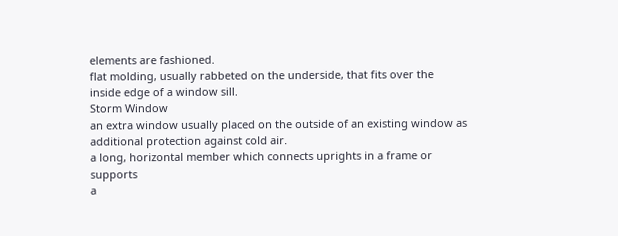elements are fashioned.
flat molding, usually rabbeted on the underside, that fits over the
inside edge of a window sill.
Storm Window
an extra window usually placed on the outside of an existing window as
additional protection against cold air.
a long, horizontal member which connects uprights in a frame or supports
a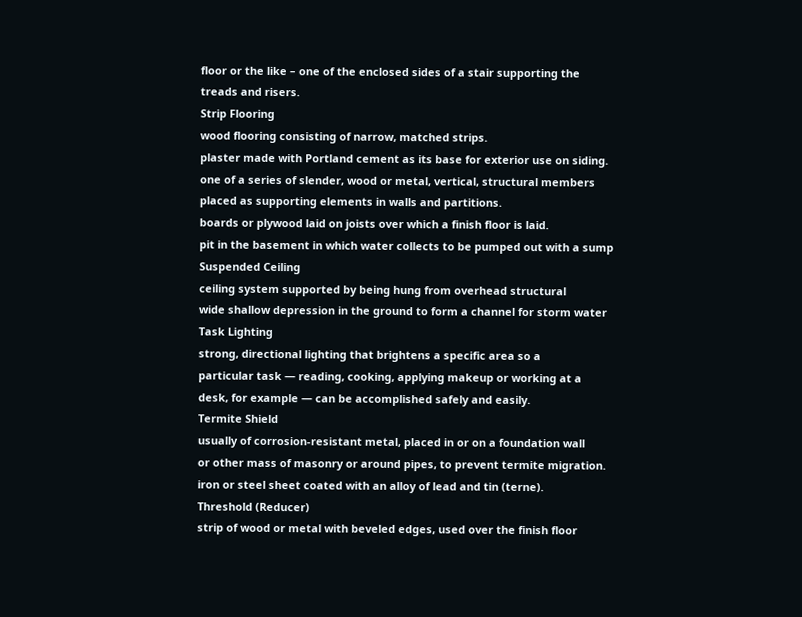floor or the like – one of the enclosed sides of a stair supporting the
treads and risers.
Strip Flooring
wood flooring consisting of narrow, matched strips.
plaster made with Portland cement as its base for exterior use on siding.
one of a series of slender, wood or metal, vertical, structural members
placed as supporting elements in walls and partitions.
boards or plywood laid on joists over which a finish floor is laid.
pit in the basement in which water collects to be pumped out with a sump
Suspended Ceiling
ceiling system supported by being hung from overhead structural
wide shallow depression in the ground to form a channel for storm water
Task Lighting
strong, directional lighting that brightens a specific area so a
particular task — reading, cooking, applying makeup or working at a
desk, for example — can be accomplished safely and easily.
Termite Shield
usually of corrosion-resistant metal, placed in or on a foundation wall
or other mass of masonry or around pipes, to prevent termite migration.
iron or steel sheet coated with an alloy of lead and tin (terne).
Threshold (Reducer)
strip of wood or metal with beveled edges, used over the finish floor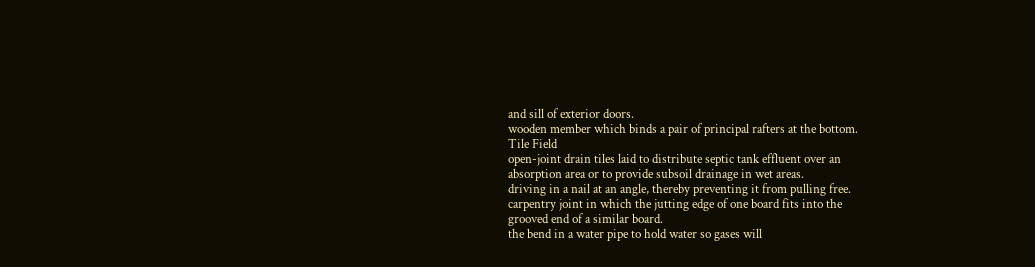and sill of exterior doors.
wooden member which binds a pair of principal rafters at the bottom.
Tile Field
open-joint drain tiles laid to distribute septic tank effluent over an
absorption area or to provide subsoil drainage in wet areas.
driving in a nail at an angle, thereby preventing it from pulling free.
carpentry joint in which the jutting edge of one board fits into the
grooved end of a similar board.
the bend in a water pipe to hold water so gases will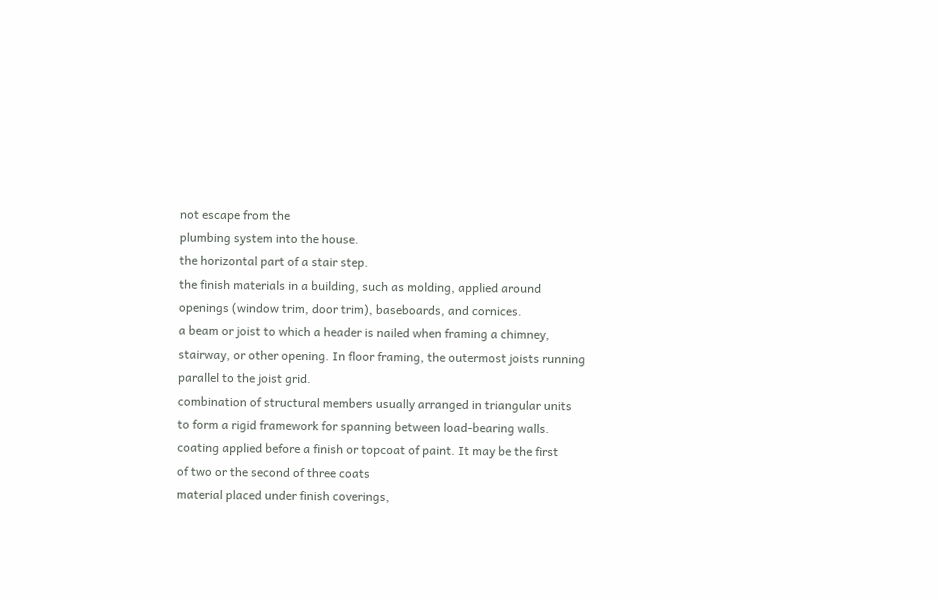not escape from the
plumbing system into the house.
the horizontal part of a stair step.
the finish materials in a building, such as molding, applied around
openings (window trim, door trim), baseboards, and cornices.
a beam or joist to which a header is nailed when framing a chimney,
stairway, or other opening. In floor framing, the outermost joists running
parallel to the joist grid.
combination of structural members usually arranged in triangular units
to form a rigid framework for spanning between load-bearing walls.
coating applied before a finish or topcoat of paint. It may be the first
of two or the second of three coats
material placed under finish coverings,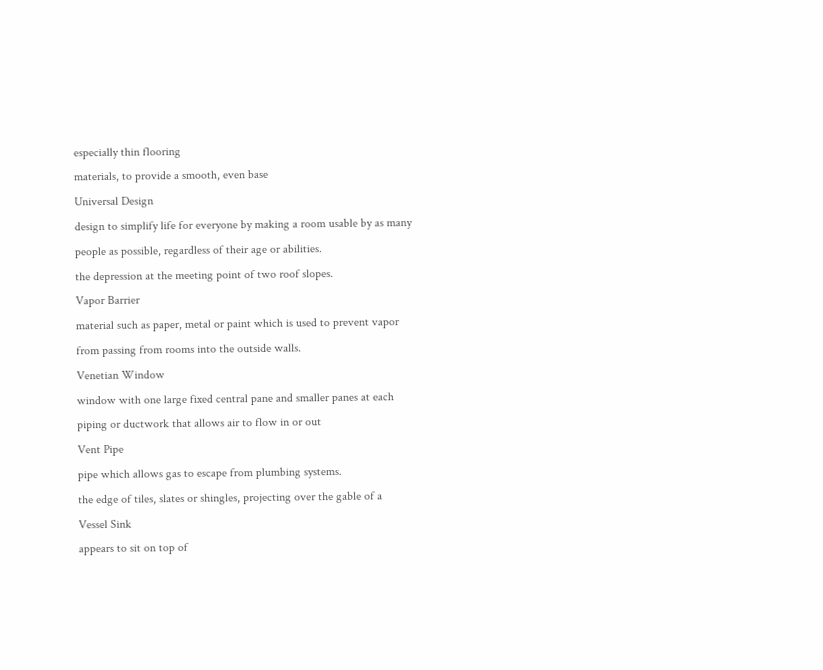especially thin flooring
materials, to provide a smooth, even base
Universal Design
design to simplify life for everyone by making a room usable by as many
people as possible, regardless of their age or abilities.
the depression at the meeting point of two roof slopes.
Vapor Barrier
material such as paper, metal or paint which is used to prevent vapor
from passing from rooms into the outside walls.
Venetian Window
window with one large fixed central pane and smaller panes at each
piping or ductwork that allows air to flow in or out
Vent Pipe
pipe which allows gas to escape from plumbing systems.
the edge of tiles, slates or shingles, projecting over the gable of a
Vessel Sink
appears to sit on top of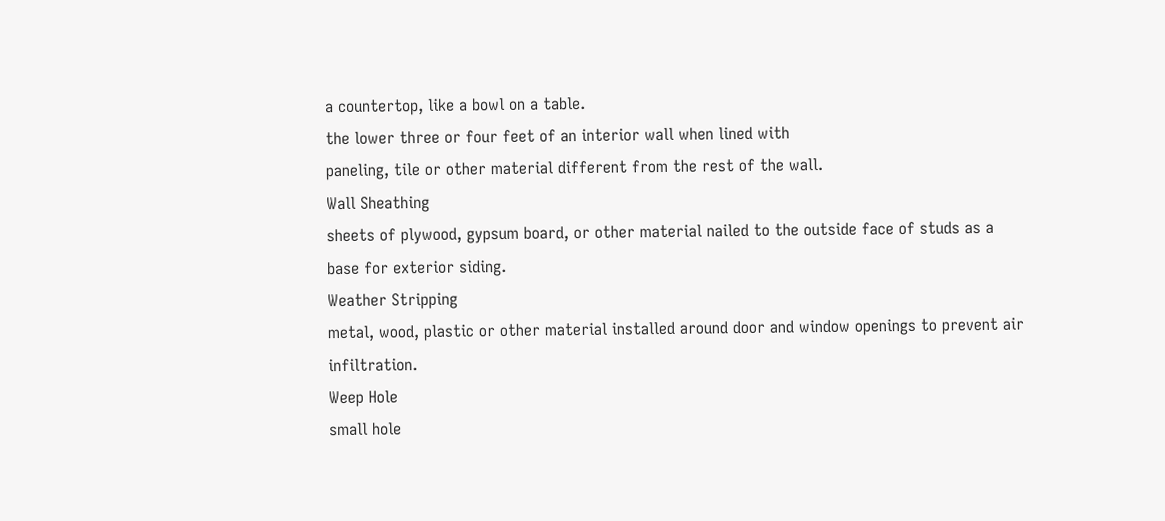a countertop, like a bowl on a table.
the lower three or four feet of an interior wall when lined with
paneling, tile or other material different from the rest of the wall.
Wall Sheathing
sheets of plywood, gypsum board, or other material nailed to the outside face of studs as a base for exterior siding.
Weather Stripping
metal, wood, plastic or other material installed around door and window openings to prevent air infiltration.
Weep Hole
small hole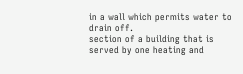in a wall which permits water to drain off.
section of a building that is served by one heating and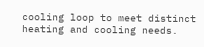cooling loop to meet distinct heating and cooling needs.